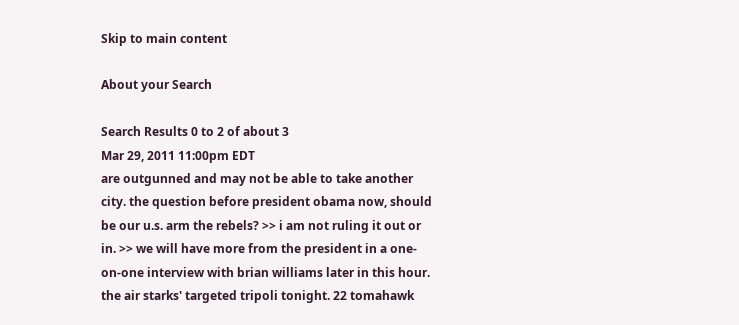Skip to main content

About your Search

Search Results 0 to 2 of about 3
Mar 29, 2011 11:00pm EDT
are outgunned and may not be able to take another city. the question before president obama now, should be our u.s. arm the rebels? >> i am not ruling it out or in. >> we will have more from the president in a one-on-one interview with brian williams later in this hour. the air starks' targeted tripoli tonight. 22 tomahawk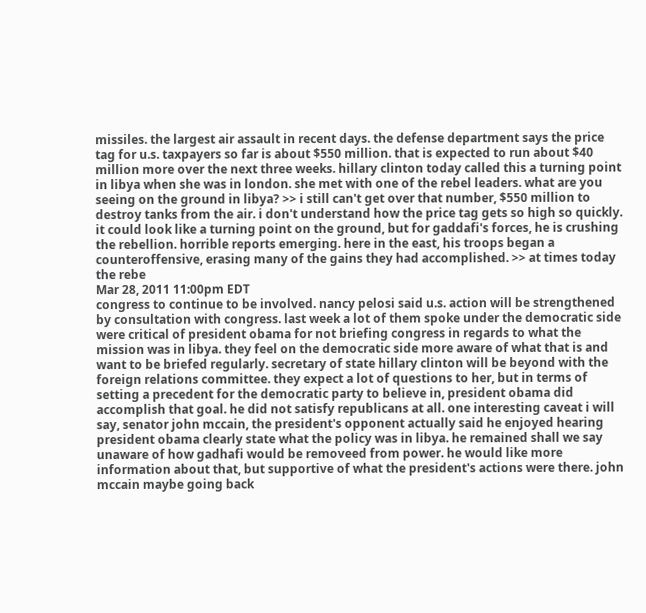missiles. the largest air assault in recent days. the defense department says the price tag for u.s. taxpayers so far is about $550 million. that is expected to run about $40 million more over the next three weeks. hillary clinton today called this a turning point in libya when she was in london. she met with one of the rebel leaders. what are you seeing on the ground in libya? >> i still can't get over that number, $550 million to destroy tanks from the air. i don't understand how the price tag gets so high so quickly. it could look like a turning point on the ground, but for gaddafi's forces, he is crushing the rebellion. horrible reports emerging. here in the east, his troops began a counteroffensive, erasing many of the gains they had accomplished. >> at times today the rebe
Mar 28, 2011 11:00pm EDT
congress to continue to be involved. nancy pelosi said u.s. action will be strengthened by consultation with congress. last week a lot of them spoke under the democratic side were critical of president obama for not briefing congress in regards to what the mission was in libya. they feel on the democratic side more aware of what that is and want to be briefed regularly. secretary of state hillary clinton will be beyond with the foreign relations committee. they expect a lot of questions to her, but in terms of setting a precedent for the democratic party to believe in, president obama did accomplish that goal. he did not satisfy republicans at all. one interesting caveat i will say, senator john mccain, the president's opponent actually said he enjoyed hearing president obama clearly state what the policy was in libya. he remained shall we say unaware of how gadhafi would be removeed from power. he would like more information about that, but supportive of what the president's actions were there. john mccain maybe going back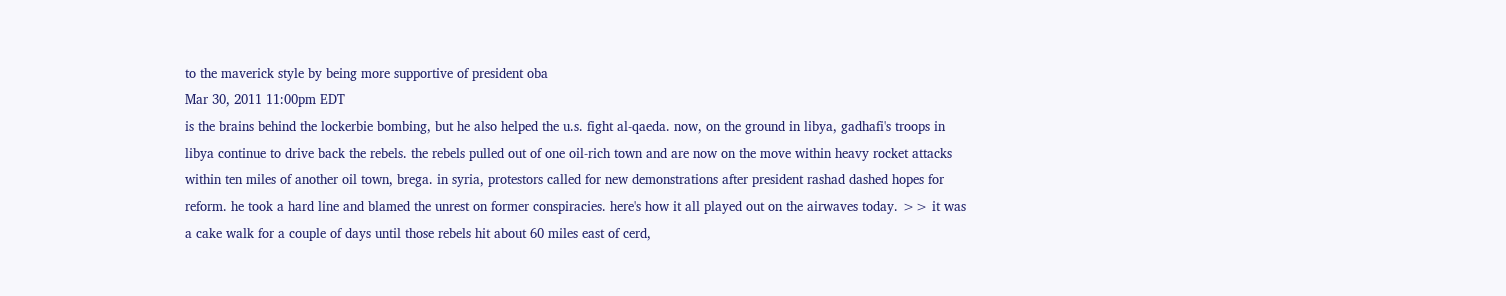to the maverick style by being more supportive of president oba
Mar 30, 2011 11:00pm EDT
is the brains behind the lockerbie bombing, but he also helped the u.s. fight al-qaeda. now, on the ground in libya, gadhafi's troops in libya continue to drive back the rebels. the rebels pulled out of one oil-rich town and are now on the move within heavy rocket attacks within ten miles of another oil town, brega. in syria, protestors called for new demonstrations after president rashad dashed hopes for reform. he took a hard line and blamed the unrest on former conspiracies. here's how it all played out on the airwaves today. >> it was a cake walk for a couple of days until those rebels hit about 60 miles east of cerd,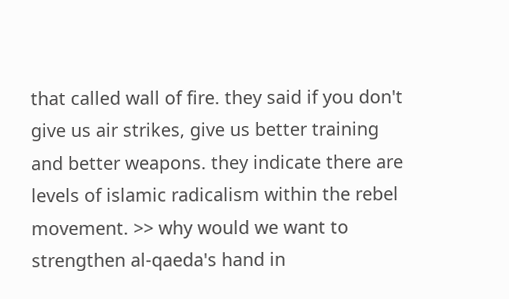that called wall of fire. they said if you don't give us air strikes, give us better training and better weapons. they indicate there are levels of islamic radicalism within the rebel movement. >> why would we want to strengthen al-qaeda's hand in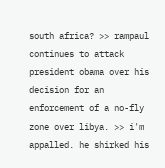south africa? >> rampaul continues to attack president obama over his decision for an enforcement of a no-fly zone over libya. >> i'm appalled. he shirked his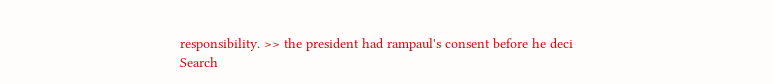responsibility. >> the president had rampaul's consent before he deci
Search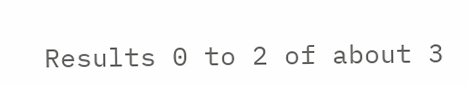Results 0 to 2 of about 3